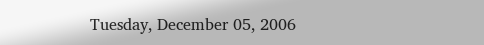Tuesday, December 05, 2006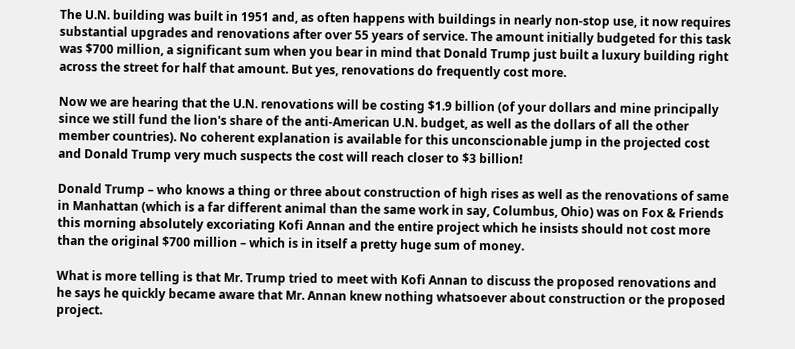The U.N. building was built in 1951 and, as often happens with buildings in nearly non-stop use, it now requires substantial upgrades and renovations after over 55 years of service. The amount initially budgeted for this task was $700 million, a significant sum when you bear in mind that Donald Trump just built a luxury building right across the street for half that amount. But yes, renovations do frequently cost more.

Now we are hearing that the U.N. renovations will be costing $1.9 billion (of your dollars and mine principally since we still fund the lion's share of the anti-American U.N. budget, as well as the dollars of all the other member countries). No coherent explanation is available for this unconscionable jump in the projected cost and Donald Trump very much suspects the cost will reach closer to $3 billion!

Donald Trump – who knows a thing or three about construction of high rises as well as the renovations of same in Manhattan (which is a far different animal than the same work in say, Columbus, Ohio) was on Fox & Friends this morning absolutely excoriating Kofi Annan and the entire project which he insists should not cost more than the original $700 million – which is in itself a pretty huge sum of money.

What is more telling is that Mr. Trump tried to meet with Kofi Annan to discuss the proposed renovations and he says he quickly became aware that Mr. Annan knew nothing whatsoever about construction or the proposed project.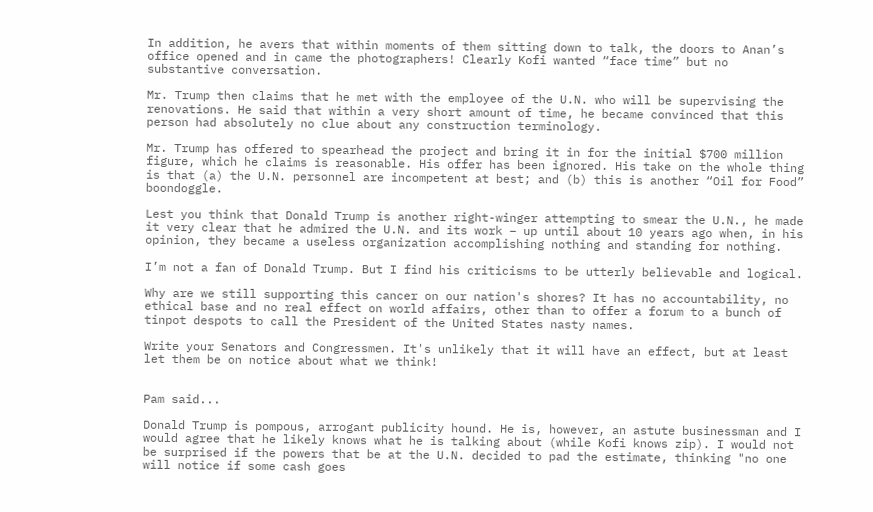In addition, he avers that within moments of them sitting down to talk, the doors to Anan’s office opened and in came the photographers! Clearly Kofi wanted “face time” but no substantive conversation.

Mr. Trump then claims that he met with the employee of the U.N. who will be supervising the renovations. He said that within a very short amount of time, he became convinced that this person had absolutely no clue about any construction terminology.

Mr. Trump has offered to spearhead the project and bring it in for the initial $700 million figure, which he claims is reasonable. His offer has been ignored. His take on the whole thing is that (a) the U.N. personnel are incompetent at best; and (b) this is another “Oil for Food” boondoggle.

Lest you think that Donald Trump is another right-winger attempting to smear the U.N., he made it very clear that he admired the U.N. and its work – up until about 10 years ago when, in his opinion, they became a useless organization accomplishing nothing and standing for nothing.

I’m not a fan of Donald Trump. But I find his criticisms to be utterly believable and logical.

Why are we still supporting this cancer on our nation's shores? It has no accountability, no ethical base and no real effect on world affairs, other than to offer a forum to a bunch of tinpot despots to call the President of the United States nasty names.

Write your Senators and Congressmen. It's unlikely that it will have an effect, but at least let them be on notice about what we think!


Pam said...

Donald Trump is pompous, arrogant publicity hound. He is, however, an astute businessman and I would agree that he likely knows what he is talking about (while Kofi knows zip). I would not be surprised if the powers that be at the U.N. decided to pad the estimate, thinking "no one will notice if some cash goes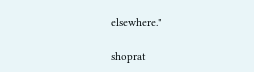elsewhere."

shoprat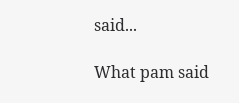said...

What pam said